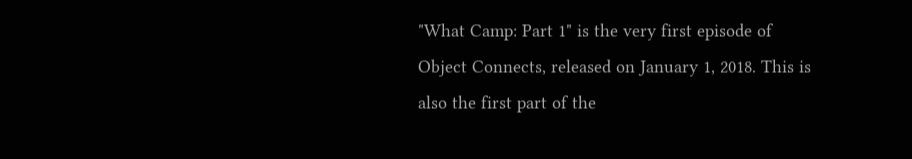"What Camp: Part 1" is the very first episode of Object Connects, released on January 1, 2018. This is also the first part of the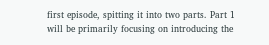first episode, spitting it into two parts. Part 1 will be primarily focusing on introducing the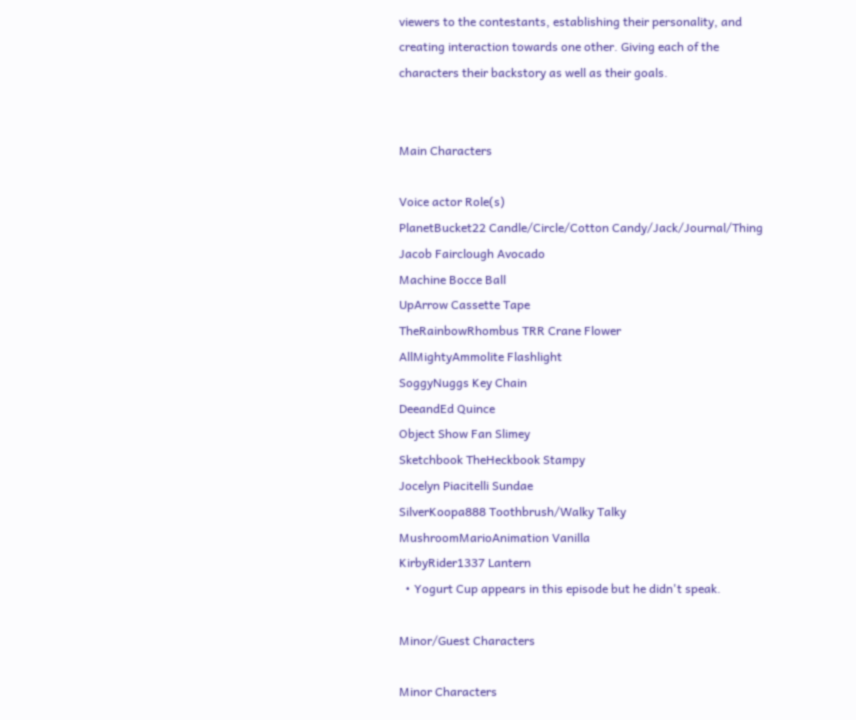viewers to the contestants, establishing their personality, and creating interaction towards one other. Giving each of the characters their backstory as well as their goals.


Main Characters

Voice actor Role(s)
PlanetBucket22 Candle/Circle/Cotton Candy/Jack/Journal/Thing
Jacob Fairclough Avocado
Machine Bocce Ball
UpArrow Cassette Tape
TheRainbowRhombus TRR Crane Flower
AllMightyAmmolite Flashlight
SoggyNuggs Key Chain
DeeandEd Quince
Object Show Fan Slimey
Sketchbook TheHeckbook Stampy
Jocelyn Piacitelli Sundae
SilverKoopa888 Toothbrush/Walky Talky
MushroomMarioAnimation Vanilla
KirbyRider1337 Lantern
  • Yogurt Cup appears in this episode but he didn't speak.

Minor/Guest Characters

Minor Characters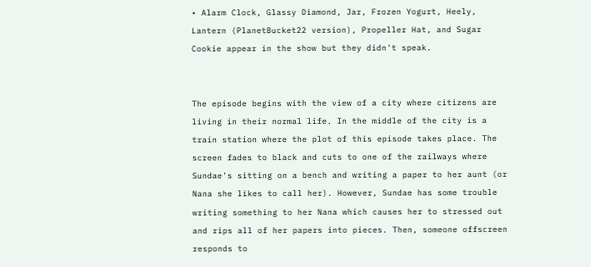• Alarm Clock, Glassy Diamond, Jar, Frozen Yogurt, Heely, Lantern (PlanetBucket22 version), Propeller Hat, and Sugar Cookie appear in the show but they didn't speak.


The episode begins with the view of a city where citizens are living in their normal life. In the middle of the city is a train station where the plot of this episode takes place. The screen fades to black and cuts to one of the railways where Sundae's sitting on a bench and writing a paper to her aunt (or Nana she likes to call her). However, Sundae has some trouble writing something to her Nana which causes her to stressed out and rips all of her papers into pieces. Then, someone offscreen responds to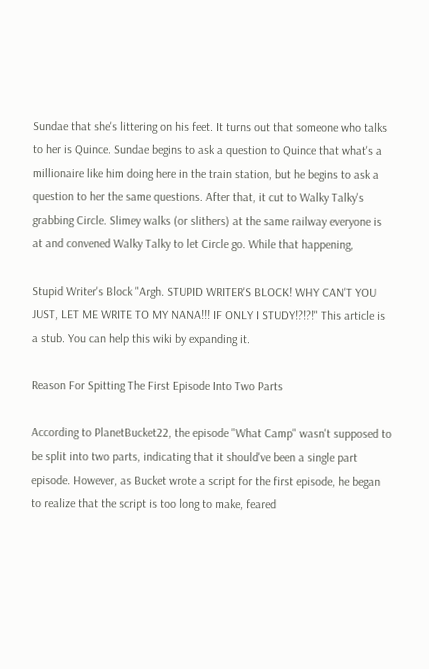Sundae that she's littering on his feet. It turns out that someone who talks to her is Quince. Sundae begins to ask a question to Quince that what's a millionaire like him doing here in the train station, but he begins to ask a question to her the same questions. After that, it cut to Walky Talky's grabbing Circle. Slimey walks (or slithers) at the same railway everyone is at and convened Walky Talky to let Circle go. While that happening,

Stupid Writer's Block "Argh. STUPID WRITER'S BLOCK! WHY CAN'T YOU JUST, LET ME WRITE TO MY NANA!!! IF ONLY I STUDY!?!?!" This article is a stub. You can help this wiki by expanding it.

Reason For Spitting The First Episode Into Two Parts

According to PlanetBucket22, the episode "What Camp" wasn't supposed to be split into two parts, indicating that it should've been a single part episode. However, as Bucket wrote a script for the first episode, he began to realize that the script is too long to make, feared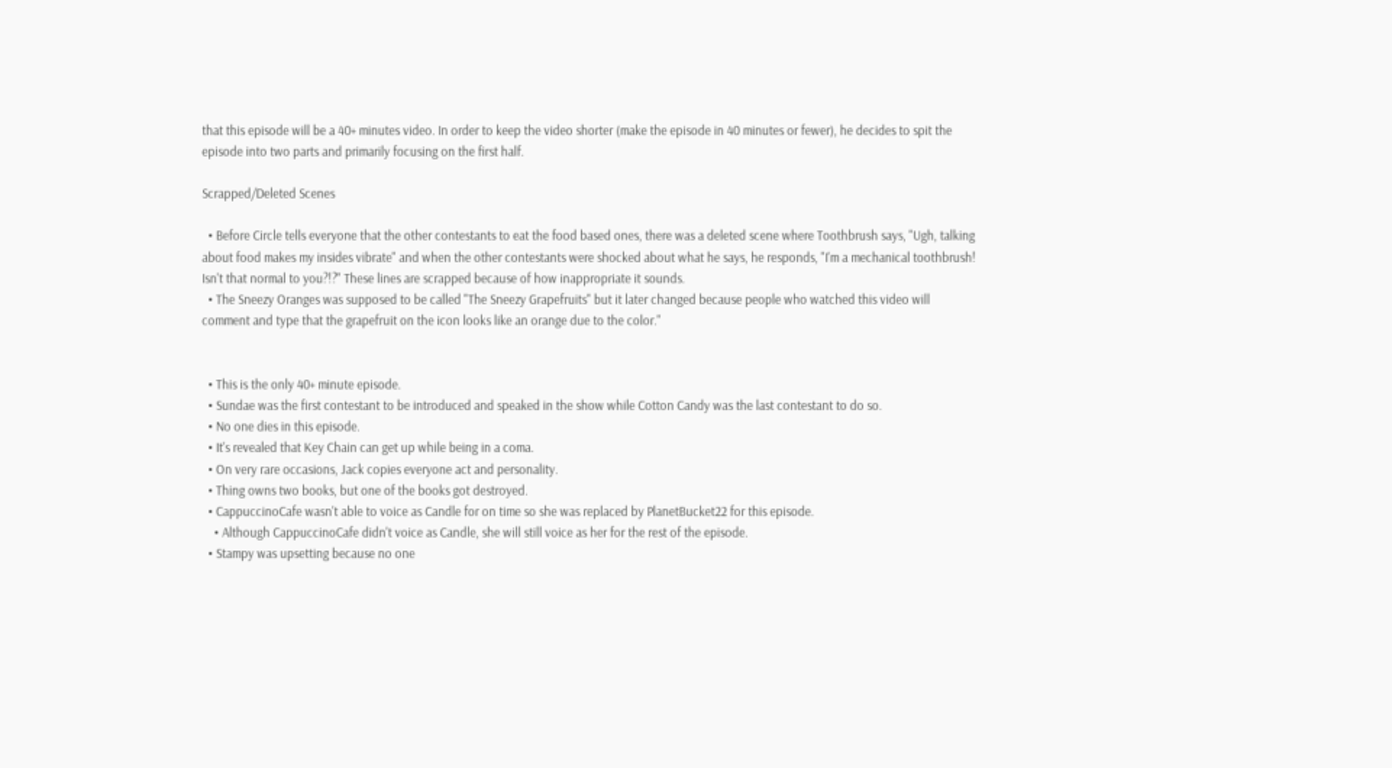that this episode will be a 40+ minutes video. In order to keep the video shorter (make the episode in 40 minutes or fewer), he decides to spit the episode into two parts and primarily focusing on the first half.

Scrapped/Deleted Scenes

  • Before Circle tells everyone that the other contestants to eat the food based ones, there was a deleted scene where Toothbrush says, "Ugh, talking about food makes my insides vibrate" and when the other contestants were shocked about what he says, he responds, "I'm a mechanical toothbrush! Isn't that normal to you?!?" These lines are scrapped because of how inappropriate it sounds.
  • The Sneezy Oranges was supposed to be called "The Sneezy Grapefruits" but it later changed because people who watched this video will comment and type that the grapefruit on the icon looks like an orange due to the color."


  • This is the only 40+ minute episode.
  • Sundae was the first contestant to be introduced and speaked in the show while Cotton Candy was the last contestant to do so.
  • No one dies in this episode.
  • It's revealed that Key Chain can get up while being in a coma.
  • On very rare occasions, Jack copies everyone act and personality.
  • Thing owns two books, but one of the books got destroyed.
  • CappuccinoCafe wasn't able to voice as Candle for on time so she was replaced by PlanetBucket22 for this episode.
    • Although CappuccinoCafe didn't voice as Candle, she will still voice as her for the rest of the episode.
  • Stampy was upsetting because no one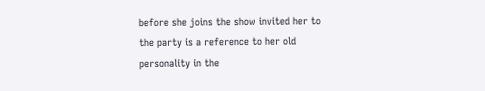before she joins the show invited her to the party is a reference to her old personality in the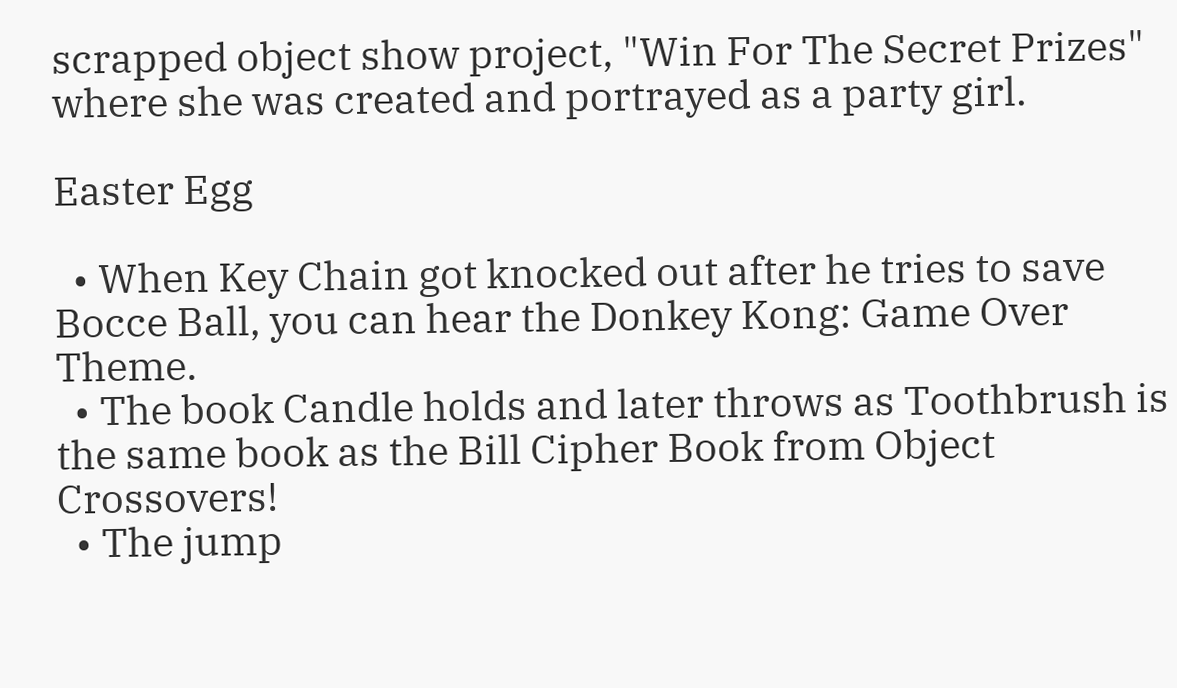scrapped object show project, "Win For The Secret Prizes" where she was created and portrayed as a party girl.

Easter Egg

  • When Key Chain got knocked out after he tries to save Bocce Ball, you can hear the Donkey Kong: Game Over Theme.
  • The book Candle holds and later throws as Toothbrush is the same book as the Bill Cipher Book from Object Crossovers!
  • The jump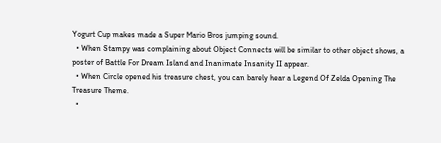Yogurt Cup makes made a Super Mario Bros jumping sound.
  • When Stampy was complaining about Object Connects will be similar to other object shows, a poster of Battle For Dream Island and Inanimate Insanity II appear.
  • When Circle opened his treasure chest, you can barely hear a Legend Of Zelda Opening The Treasure Theme.
  •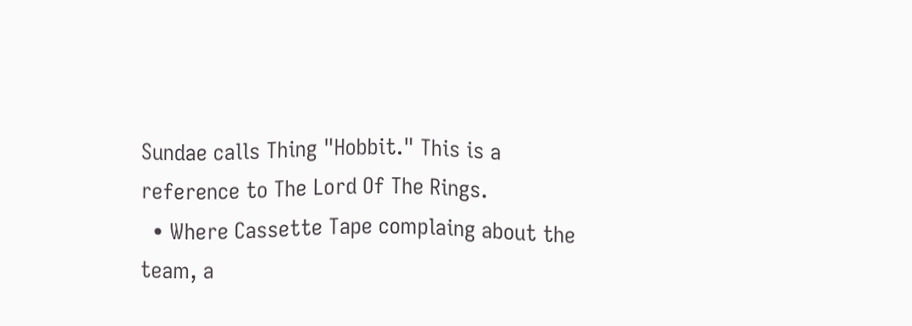Sundae calls Thing "Hobbit." This is a reference to The Lord Of The Rings.
  • Where Cassette Tape complaing about the team, a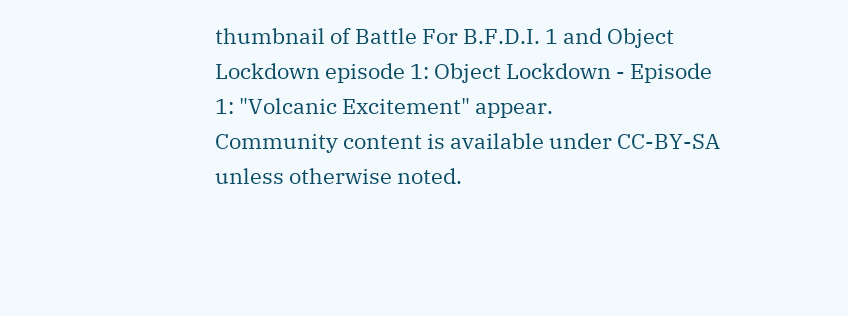thumbnail of Battle For B.F.D.I. 1 and Object Lockdown episode 1: Object Lockdown - Episode 1: "Volcanic Excitement" appear.
Community content is available under CC-BY-SA unless otherwise noted.